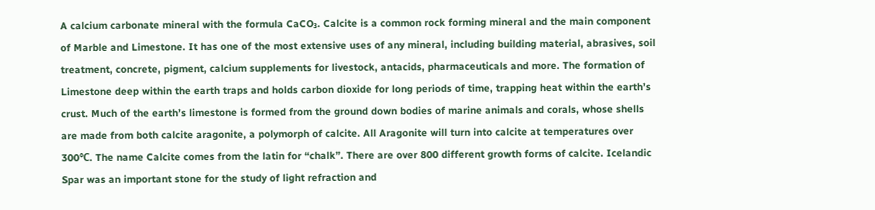A calcium carbonate mineral with the formula CaCO₃. Calcite is a common rock forming mineral and the main component of Marble and Limestone. It has one of the most extensive uses of any mineral, including building material, abrasives, soil treatment, concrete, pigment, calcium supplements for livestock, antacids, pharmaceuticals and more. The formation of Limestone deep within the earth traps and holds carbon dioxide for long periods of time, trapping heat within the earth’s crust. Much of the earth’s limestone is formed from the ground down bodies of marine animals and corals, whose shells are made from both calcite aragonite, a polymorph of calcite. All Aragonite will turn into calcite at temperatures over 300℃. The name Calcite comes from the latin for “chalk”. There are over 800 different growth forms of calcite. Icelandic Spar was an important stone for the study of light refraction and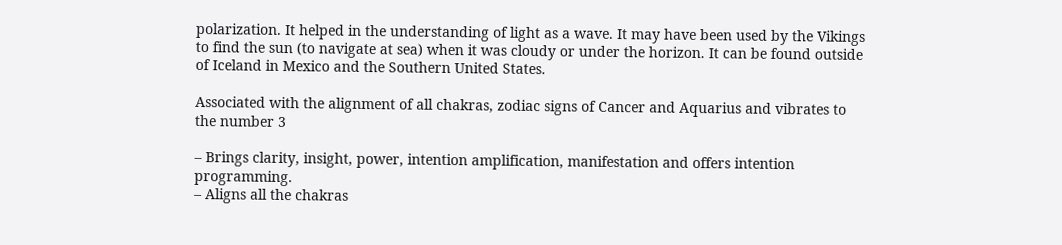polarization. It helped in the understanding of light as a wave. It may have been used by the Vikings to find the sun (to navigate at sea) when it was cloudy or under the horizon. It can be found outside of Iceland in Mexico and the Southern United States.

Associated with the alignment of all chakras, zodiac signs of Cancer and Aquarius and vibrates to the number 3

– Brings clarity, insight, power, intention amplification, manifestation and offers intention programming.
– Aligns all the chakras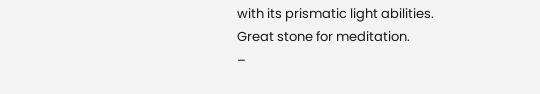with its prismatic light abilities. Great stone for meditation.
–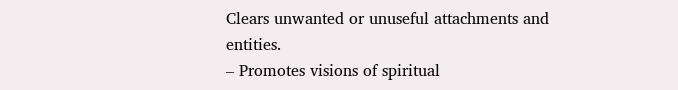Clears unwanted or unuseful attachments and entities.
– Promotes visions of spiritual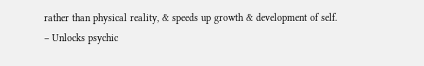rather than physical reality, & speeds up growth & development of self.
– Unlocks psychic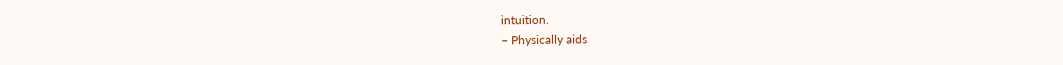intuition.
– Physically aids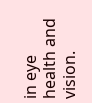in eye health and vision.